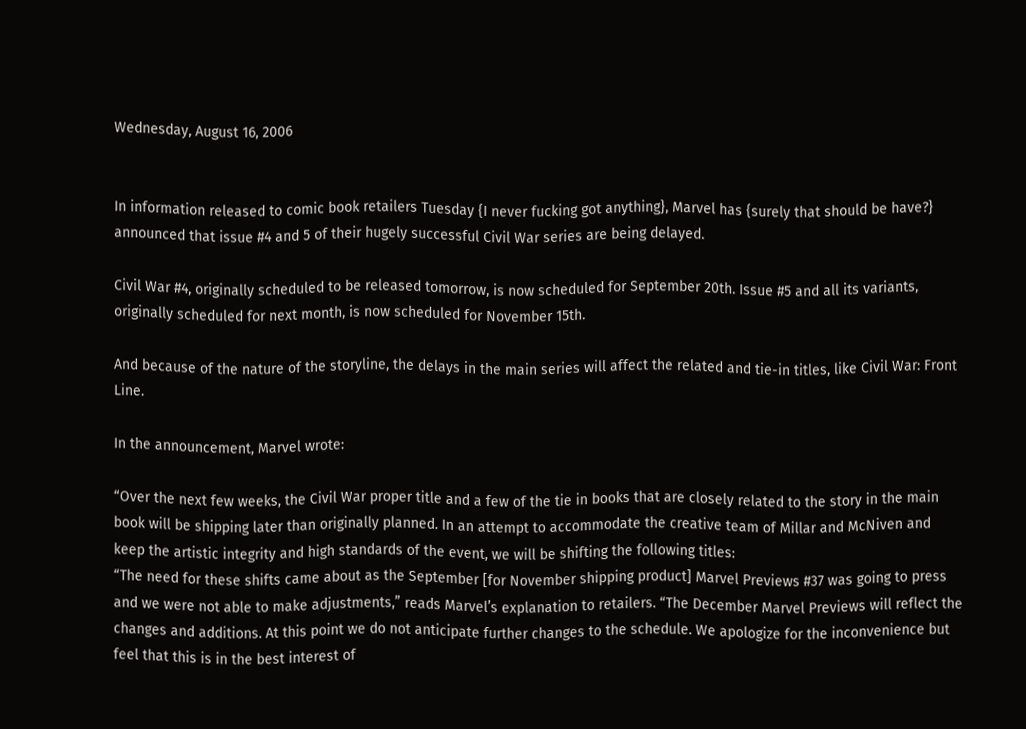Wednesday, August 16, 2006


In information released to comic book retailers Tuesday {I never fucking got anything}, Marvel has {surely that should be have?} announced that issue #4 and 5 of their hugely successful Civil War series are being delayed.

Civil War #4, originally scheduled to be released tomorrow, is now scheduled for September 20th. Issue #5 and all its variants, originally scheduled for next month, is now scheduled for November 15th.

And because of the nature of the storyline, the delays in the main series will affect the related and tie-in titles, like Civil War: Front Line.

In the announcement, Marvel wrote:

“Over the next few weeks, the Civil War proper title and a few of the tie in books that are closely related to the story in the main book will be shipping later than originally planned. In an attempt to accommodate the creative team of Millar and McNiven and keep the artistic integrity and high standards of the event, we will be shifting the following titles:
“The need for these shifts came about as the September [for November shipping product] Marvel Previews #37 was going to press and we were not able to make adjustments,” reads Marvel’s explanation to retailers. “The December Marvel Previews will reflect the changes and additions. At this point we do not anticipate further changes to the schedule. We apologize for the inconvenience but feel that this is in the best interest of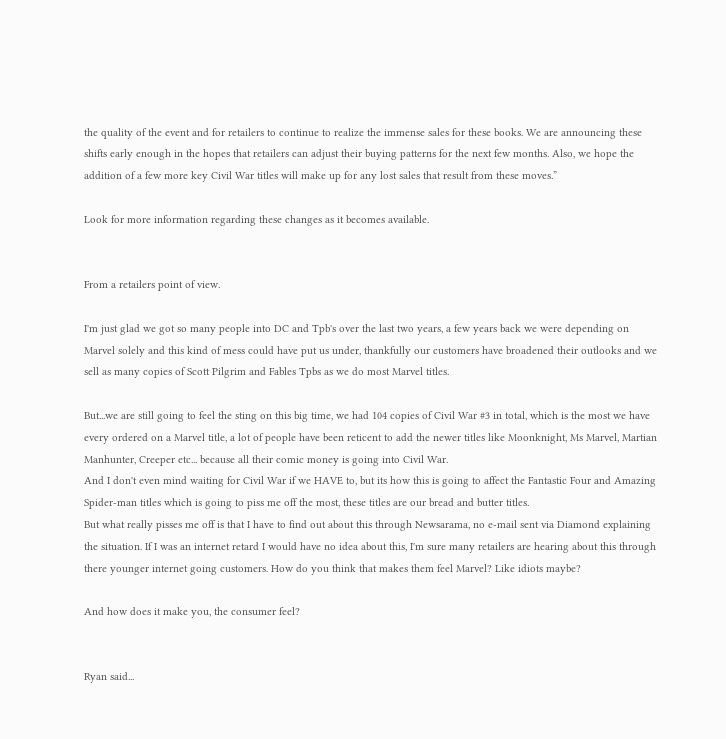the quality of the event and for retailers to continue to realize the immense sales for these books. We are announcing these shifts early enough in the hopes that retailers can adjust their buying patterns for the next few months. Also, we hope the addition of a few more key Civil War titles will make up for any lost sales that result from these moves.”

Look for more information regarding these changes as it becomes available.


From a retailers point of view.

I'm just glad we got so many people into DC and Tpb's over the last two years, a few years back we were depending on Marvel solely and this kind of mess could have put us under, thankfully our customers have broadened their outlooks and we sell as many copies of Scott Pilgrim and Fables Tpbs as we do most Marvel titles.

But...we are still going to feel the sting on this big time, we had 104 copies of Civil War #3 in total, which is the most we have every ordered on a Marvel title, a lot of people have been reticent to add the newer titles like Moonknight, Ms Marvel, Martian Manhunter, Creeper etc... because all their comic money is going into Civil War.
And I don't even mind waiting for Civil War if we HAVE to, but its how this is going to affect the Fantastic Four and Amazing Spider-man titles which is going to piss me off the most, these titles are our bread and butter titles.
But what really pisses me off is that I have to find out about this through Newsarama, no e-mail sent via Diamond explaining the situation. If I was an internet retard I would have no idea about this, I'm sure many retailers are hearing about this through there younger internet going customers. How do you think that makes them feel Marvel? Like idiots maybe?

And how does it make you, the consumer feel?


Ryan said...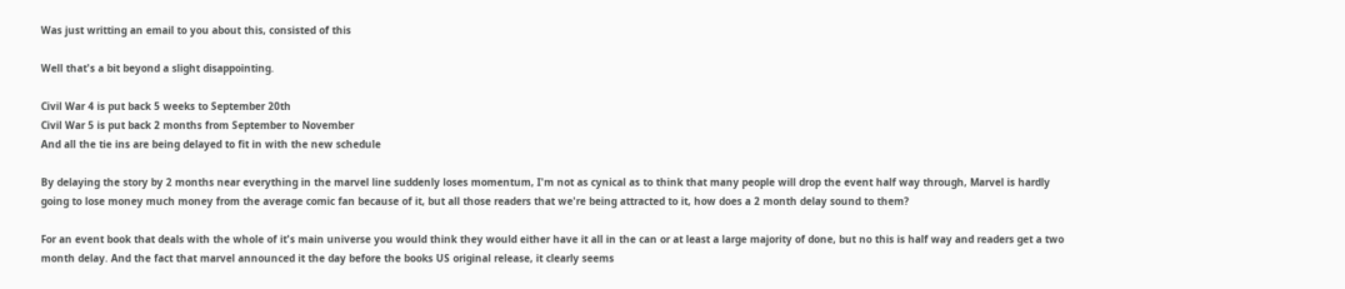Was just writting an email to you about this, consisted of this

Well that's a bit beyond a slight disappointing.

Civil War 4 is put back 5 weeks to September 20th
Civil War 5 is put back 2 months from September to November
And all the tie ins are being delayed to fit in with the new schedule

By delaying the story by 2 months near everything in the marvel line suddenly loses momentum, I'm not as cynical as to think that many people will drop the event half way through, Marvel is hardly going to lose money much money from the average comic fan because of it, but all those readers that we're being attracted to it, how does a 2 month delay sound to them?

For an event book that deals with the whole of it's main universe you would think they would either have it all in the can or at least a large majority of done, but no this is half way and readers get a two month delay. And the fact that marvel announced it the day before the books US original release, it clearly seems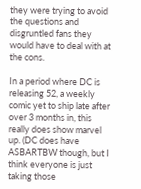they were trying to avoid the questions and disgruntled fans they would have to deal with at the cons.

In a period where DC is releasing 52, a weekly comic yet to ship late after over 3 months in, this really does show marvel up. (DC does have ASBARTBW though, but I think everyone is just taking those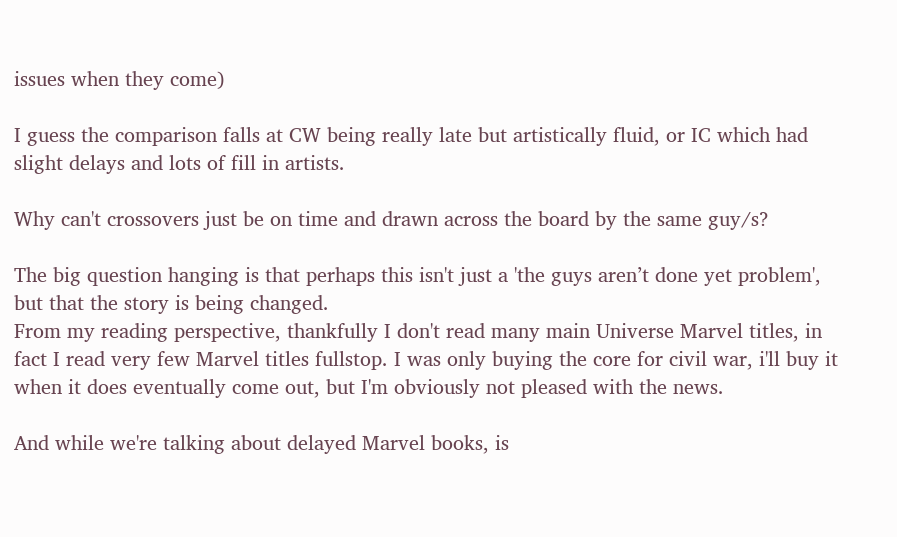issues when they come)

I guess the comparison falls at CW being really late but artistically fluid, or IC which had slight delays and lots of fill in artists.

Why can't crossovers just be on time and drawn across the board by the same guy/s?

The big question hanging is that perhaps this isn't just a 'the guys aren’t done yet problem', but that the story is being changed.
From my reading perspective, thankfully I don't read many main Universe Marvel titles, in fact I read very few Marvel titles fullstop. I was only buying the core for civil war, i'll buy it when it does eventually come out, but I'm obviously not pleased with the news.

And while we're talking about delayed Marvel books, is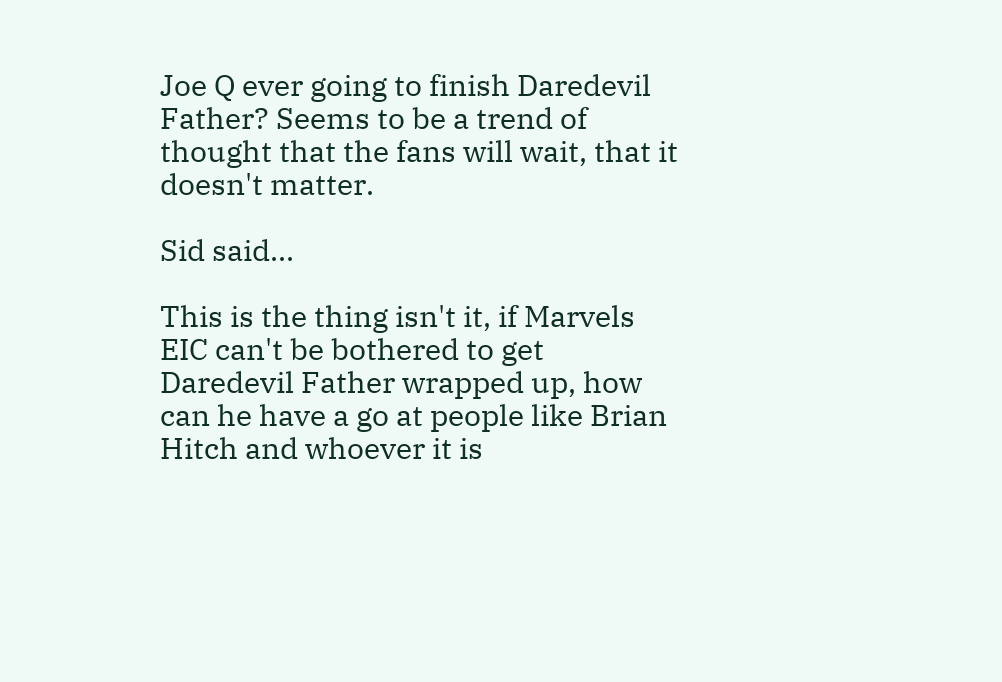Joe Q ever going to finish Daredevil Father? Seems to be a trend of thought that the fans will wait, that it doesn't matter.

Sid said...

This is the thing isn't it, if Marvels EIC can't be bothered to get Daredevil Father wrapped up, how can he have a go at people like Brian Hitch and whoever it is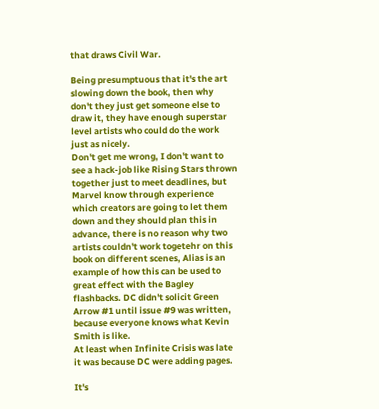that draws Civil War.

Being presumptuous that it's the art slowing down the book, then why don't they just get someone else to draw it, they have enough superstar level artists who could do the work just as nicely.
Don't get me wrong, I don't want to see a hack-job like Rising Stars thrown together just to meet deadlines, but Marvel know through experience which creators are going to let them down and they should plan this in advance, there is no reason why two artists couldn't work togetehr on this book on different scenes, Alias is an example of how this can be used to great effect with the Bagley flashbacks. DC didn't solicit Green Arrow #1 until issue #9 was written, because everyone knows what Kevin Smith is like.
At least when Infinite Crisis was late it was because DC were adding pages.

It's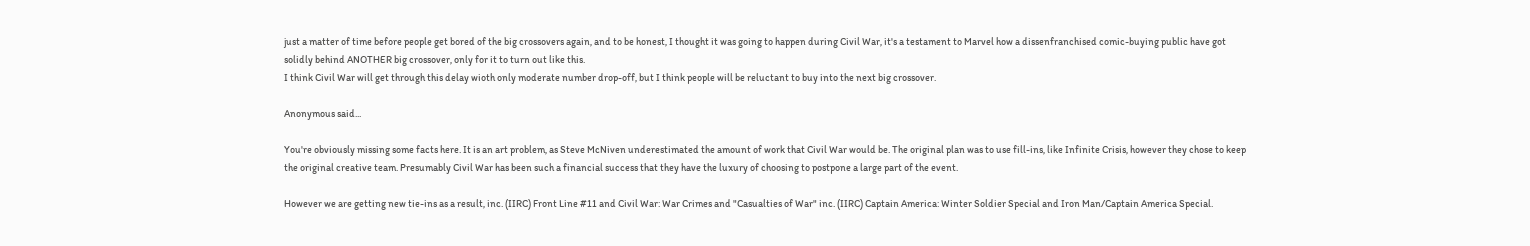just a matter of time before people get bored of the big crossovers again, and to be honest, I thought it was going to happen during Civil War, it's a testament to Marvel how a dissenfranchised comic-buying public have got solidly behind ANOTHER big crossover, only for it to turn out like this.
I think Civil War will get through this delay wioth only moderate number drop-off, but I think people will be reluctant to buy into the next big crossover.

Anonymous said...

You're obviously missing some facts here. It is an art problem, as Steve McNiven underestimated the amount of work that Civil War would be. The original plan was to use fill-ins, like Infinite Crisis, however they chose to keep the original creative team. Presumably Civil War has been such a financial success that they have the luxury of choosing to postpone a large part of the event.

However we are getting new tie-ins as a result, inc. (IIRC) Front Line #11 and Civil War: War Crimes and "Casualties of War" inc. (IIRC) Captain America: Winter Soldier Special and Iron Man/Captain America Special.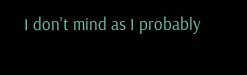I don't mind as I probably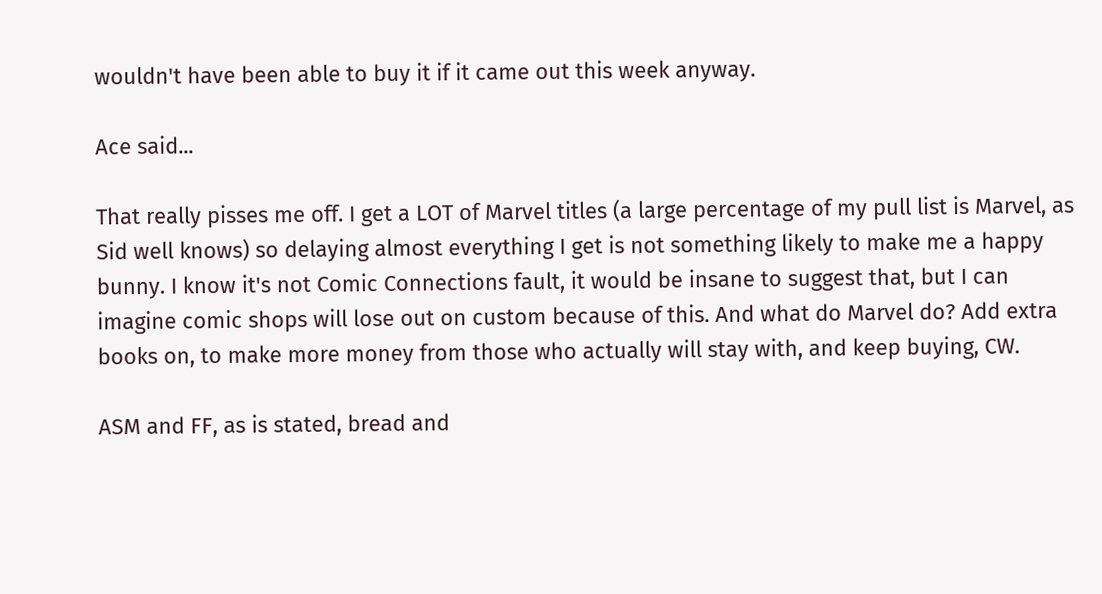wouldn't have been able to buy it if it came out this week anyway.

Ace said...

That really pisses me off. I get a LOT of Marvel titles (a large percentage of my pull list is Marvel, as Sid well knows) so delaying almost everything I get is not something likely to make me a happy bunny. I know it's not Comic Connections fault, it would be insane to suggest that, but I can imagine comic shops will lose out on custom because of this. And what do Marvel do? Add extra books on, to make more money from those who actually will stay with, and keep buying, CW.

ASM and FF, as is stated, bread and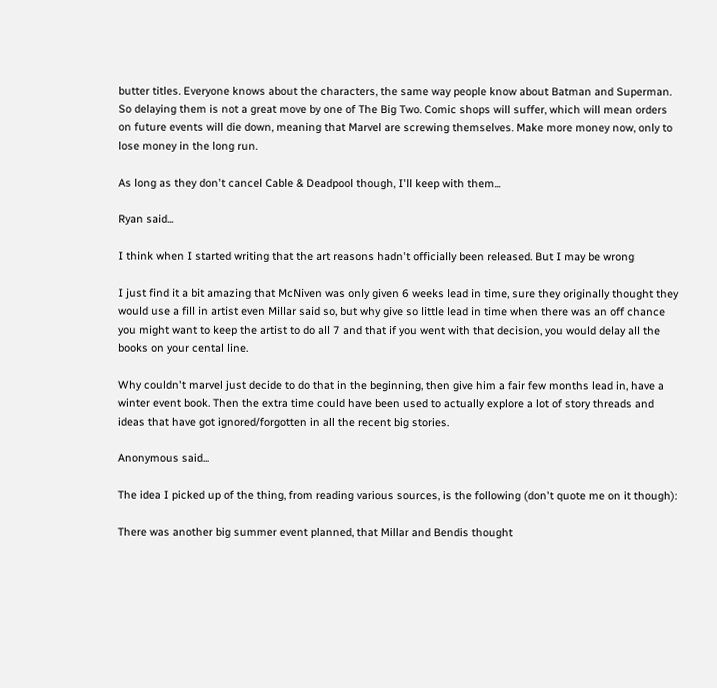butter titles. Everyone knows about the characters, the same way people know about Batman and Superman. So delaying them is not a great move by one of The Big Two. Comic shops will suffer, which will mean orders on future events will die down, meaning that Marvel are screwing themselves. Make more money now, only to lose money in the long run.

As long as they don't cancel Cable & Deadpool though, I'll keep with them...

Ryan said...

I think when I started writing that the art reasons hadn't officially been released. But I may be wrong

I just find it a bit amazing that McNiven was only given 6 weeks lead in time, sure they originally thought they would use a fill in artist even Millar said so, but why give so little lead in time when there was an off chance you might want to keep the artist to do all 7 and that if you went with that decision, you would delay all the books on your cental line.

Why couldn't marvel just decide to do that in the beginning, then give him a fair few months lead in, have a winter event book. Then the extra time could have been used to actually explore a lot of story threads and ideas that have got ignored/forgotten in all the recent big stories.

Anonymous said...

The idea I picked up of the thing, from reading various sources, is the following (don't quote me on it though):

There was another big summer event planned, that Millar and Bendis thought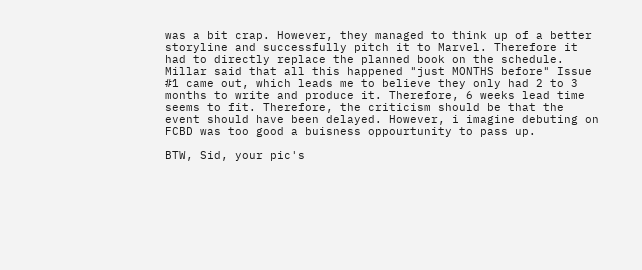was a bit crap. However, they managed to think up of a better storyline and successfully pitch it to Marvel. Therefore it had to directly replace the planned book on the schedule. Millar said that all this happened "just MONTHS before" Issue #1 came out, which leads me to believe they only had 2 to 3 months to write and produce it. Therefore, 6 weeks lead time seems to fit. Therefore, the criticism should be that the event should have been delayed. However, i imagine debuting on FCBD was too good a buisness oppourtunity to pass up.

BTW, Sid, your pic's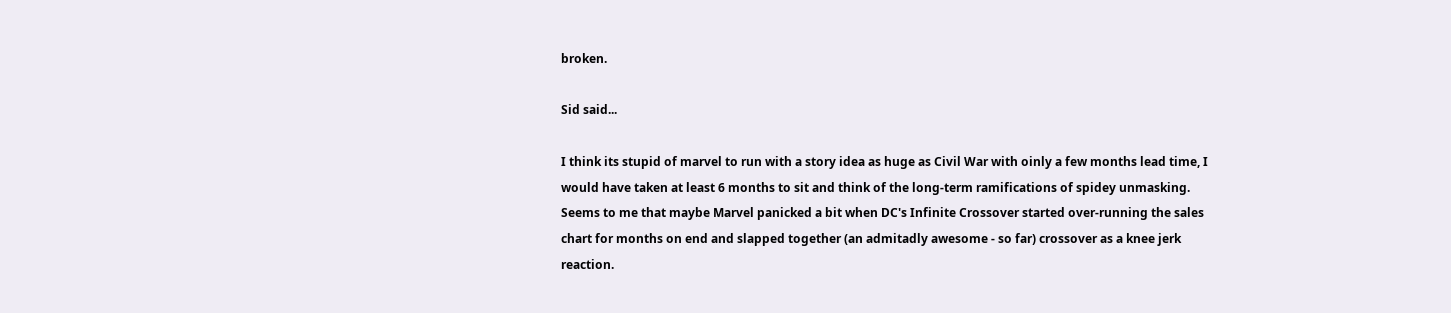broken.

Sid said...

I think its stupid of marvel to run with a story idea as huge as Civil War with oinly a few months lead time, I would have taken at least 6 months to sit and think of the long-term ramifications of spidey unmasking. Seems to me that maybe Marvel panicked a bit when DC's Infinite Crossover started over-running the sales chart for months on end and slapped together (an admitadly awesome - so far) crossover as a knee jerk reaction.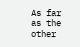As far as the other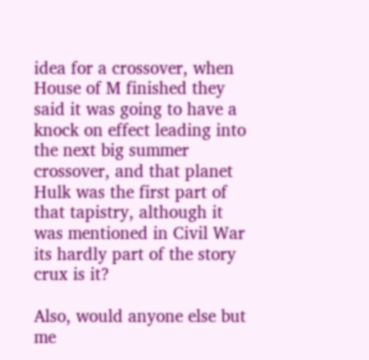idea for a crossover, when House of M finished they said it was going to have a knock on effect leading into the next big summer crossover, and that planet Hulk was the first part of that tapistry, although it was mentioned in Civil War its hardly part of the story crux is it?

Also, would anyone else but me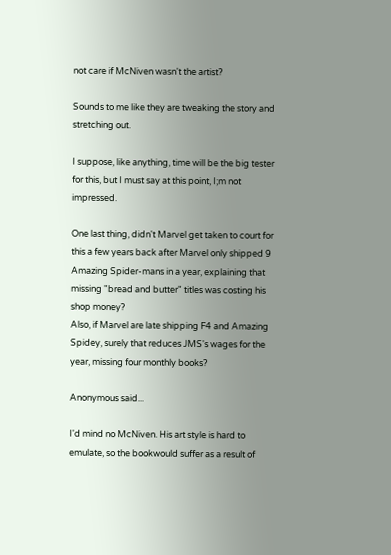not care if McNiven wasn't the artist?

Sounds to me like they are tweaking the story and stretching out.

I suppose, like anything, time will be the big tester for this, but I must say at this point, I;m not impressed.

One last thing, didn't Marvel get taken to court for this a few years back after Marvel only shipped 9 Amazing Spider-mans in a year, explaining that missing "bread and butter" titles was costing his shop money?
Also, if Marvel are late shipping F4 and Amazing Spidey, surely that reduces JMS's wages for the year, missing four monthly books?

Anonymous said...

I'd mind no McNiven. His art style is hard to emulate, so the bookwould suffer as a result of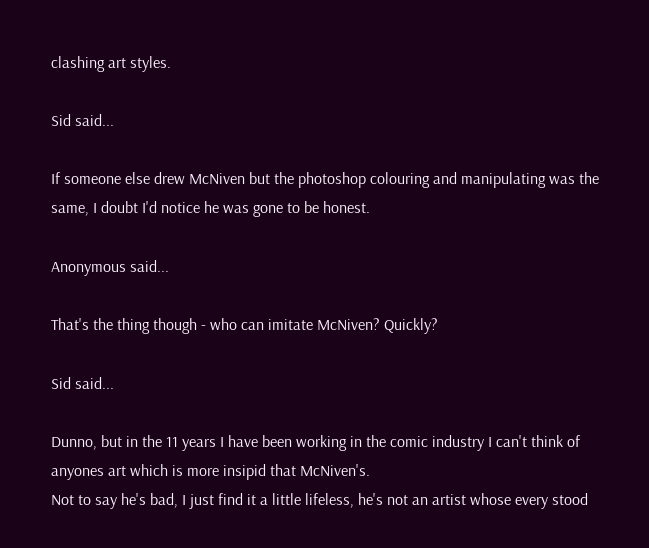clashing art styles.

Sid said...

If someone else drew McNiven but the photoshop colouring and manipulating was the same, I doubt I'd notice he was gone to be honest.

Anonymous said...

That's the thing though - who can imitate McNiven? Quickly?

Sid said...

Dunno, but in the 11 years I have been working in the comic industry I can't think of anyones art which is more insipid that McNiven's.
Not to say he's bad, I just find it a little lifeless, he's not an artist whose every stood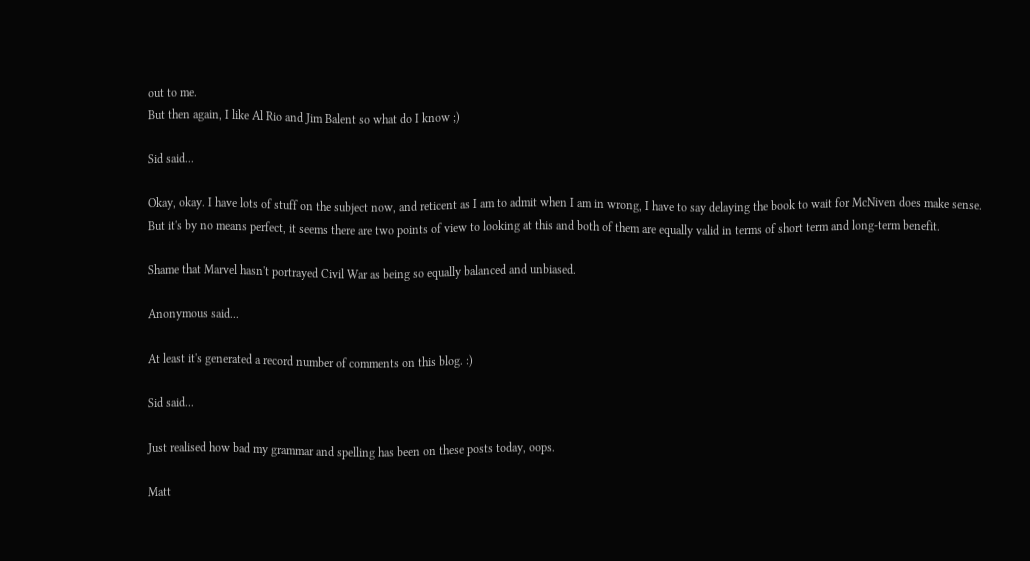out to me.
But then again, I like Al Rio and Jim Balent so what do I know ;)

Sid said...

Okay, okay. I have lots of stuff on the subject now, and reticent as I am to admit when I am in wrong, I have to say delaying the book to wait for McNiven does make sense.
But it's by no means perfect, it seems there are two points of view to looking at this and both of them are equally valid in terms of short term and long-term benefit.

Shame that Marvel hasn't portrayed Civil War as being so equally balanced and unbiased.

Anonymous said...

At least it's generated a record number of comments on this blog. :)

Sid said...

Just realised how bad my grammar and spelling has been on these posts today, oops.

Matt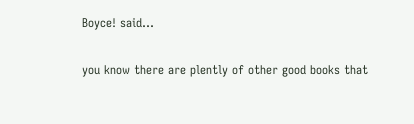Boyce! said...

you know there are plently of other good books that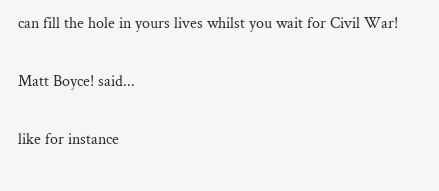can fill the hole in yours lives whilst you wait for Civil War!

Matt Boyce! said...

like for instance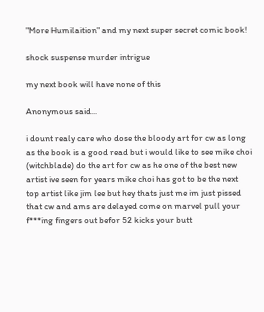"More Humilaition" and my next super secret comic book!

shock suspense murder intrigue

my next book will have none of this

Anonymous said...

i dount realy care who dose the bloody art for cw as long as the book is a good read but i would like to see mike choi (witchblade) do the art for cw as he one of the best new artist ive seen for years mike choi has got to be the next top artist like jim lee but hey thats just me im just pissed that cw and ams are delayed come on marvel pull your f***ing fingers out befor 52 kicks your butt